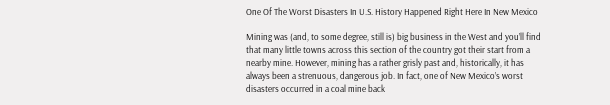One Of The Worst Disasters In U.S. History Happened Right Here In New Mexico

Mining was (and, to some degree, still is) big business in the West and you’ll find that many little towns across this section of the country got their start from a nearby mine. However, mining has a rather grisly past and, historically, it has always been a strenuous, dangerous job. In fact, one of New Mexico’s worst disasters occurred in a coal mine back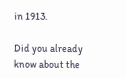in 1913.

Did you already know about the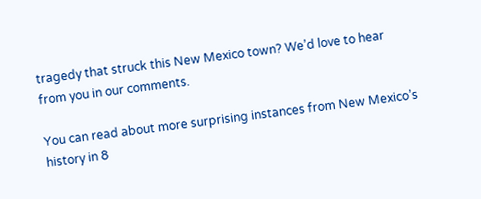tragedy that struck this New Mexico town? We’d love to hear from you in our comments.

You can read about more surprising instances from New Mexico’s history in 8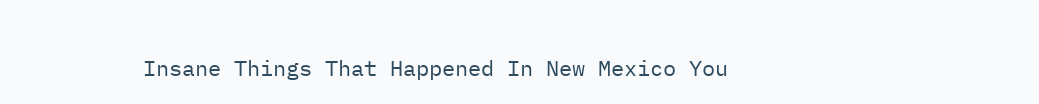Insane Things That Happened In New Mexico You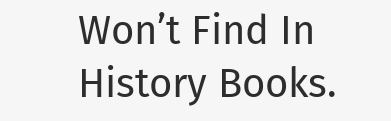Won’t Find In History Books.